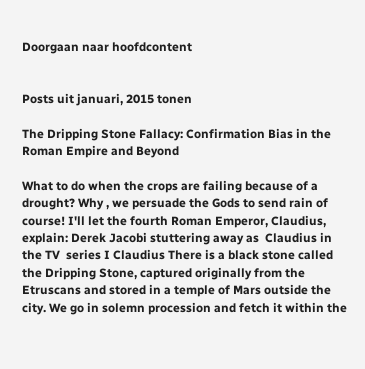Doorgaan naar hoofdcontent


Posts uit januari, 2015 tonen

The Dripping Stone Fallacy: Confirmation Bias in the Roman Empire and Beyond

What to do when the crops are failing because of a drought? Why , we persuade the Gods to send rain of course! I'll let the fourth Roman Emperor, Claudius, explain: Derek Jacobi stuttering away as  Claudius in the TV  series I Claudius There is a black stone called the Dripping Stone, captured originally from the Etruscans and stored in a temple of Mars outside the city. We go in solemn procession and fetch it within the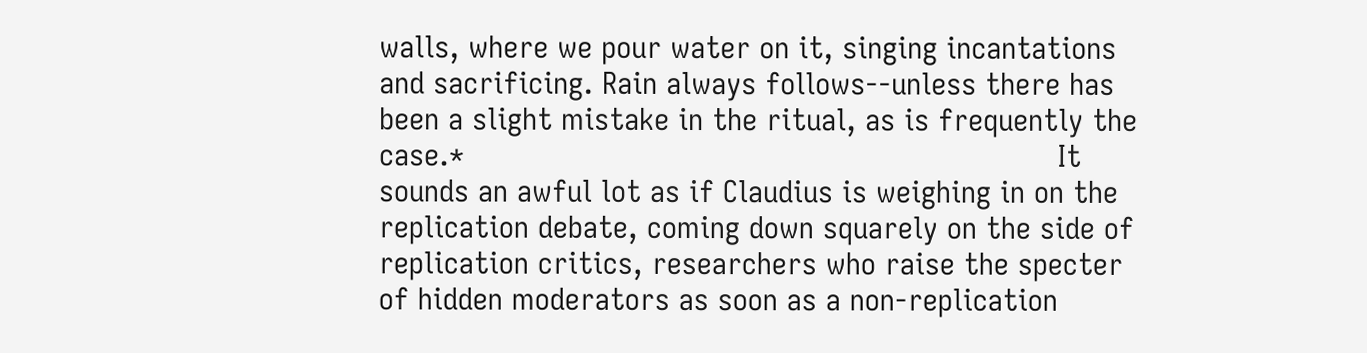walls, where we pour water on it, singing incantations and sacrificing. Rain always follows--unless there has been a slight mistake in the ritual, as is frequently the case.*                                                                  It sounds an awful lot as if Claudius is weighing in on the replication debate, coming down squarely on the side of replication critics, researchers who raise the specter of hidden moderators as soon as a non-replication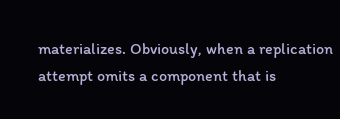materializes. Obviously, when a replication attempt omits a component that is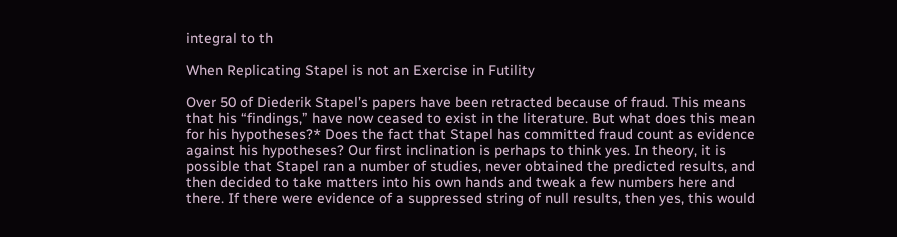integral to th

When Replicating Stapel is not an Exercise in Futility

Over 50 of Diederik Stapel’s papers have been retracted because of fraud. This means that his “findings,” have now ceased to exist in the literature. But what does this mean for his hypotheses?* Does the fact that Stapel has committed fraud count as evidence against his hypotheses? Our first inclination is perhaps to think yes. In theory, it is possible that Stapel ran a number of studies, never obtained the predicted results, and then decided to take matters into his own hands and tweak a few numbers here and there. If there were evidence of a suppressed string of null results, then yes, this would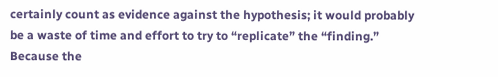certainly count as evidence against the hypothesis; it would probably be a waste of time and effort to try to “replicate” the “finding.” Because the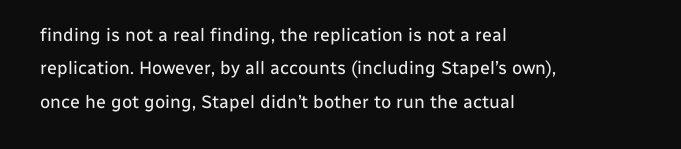finding is not a real finding, the replication is not a real replication. However, by all accounts (including Stapel’s own), once he got going, Stapel didn’t bother to run the actual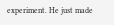experiment. He just made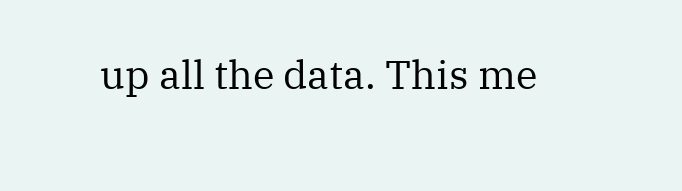up all the data. This me